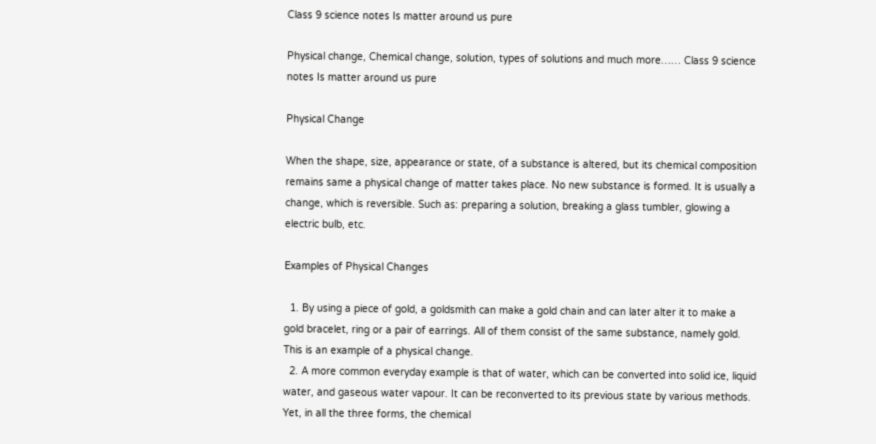Class 9 science notes Is matter around us pure

Physical change, Chemical change, solution, types of solutions and much more…… Class 9 science notes Is matter around us pure

Physical Change

When the shape, size, appearance or state, of a substance is altered, but its chemical composition remains same a physical change of matter takes place. No new substance is formed. It is usually a change, which is reversible. Such as: preparing a solution, breaking a glass tumbler, glowing a electric bulb, etc.

Examples of Physical Changes

  1. By using a piece of gold, a goldsmith can make a gold chain and can later alter it to make a gold bracelet, ring or a pair of earrings. All of them consist of the same substance, namely gold. This is an example of a physical change.
  2. A more common everyday example is that of water, which can be converted into solid ice, liquid water, and gaseous water vapour. It can be reconverted to its previous state by various methods. Yet, in all the three forms, the chemical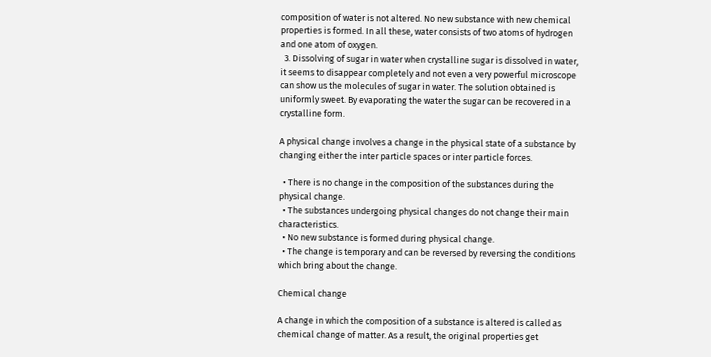composition of water is not altered. No new substance with new chemical properties is formed. In all these, water consists of two atoms of hydrogen and one atom of oxygen.
  3. Dissolving of sugar in water when crystalline sugar is dissolved in water, it seems to disappear completely and not even a very powerful microscope can show us the molecules of sugar in water. The solution obtained is uniformly sweet. By evaporating the water the sugar can be recovered in a crystalline form.

A physical change involves a change in the physical state of a substance by changing either the inter particle spaces or inter particle forces.

  • There is no change in the composition of the substances during the physical change.
  • The substances undergoing physical changes do not change their main characteristics.
  • No new substance is formed during physical change.
  • The change is temporary and can be reversed by reversing the conditions which bring about the change.

Chemical change

A change in which the composition of a substance is altered is called as chemical change of matter. As a result, the original properties get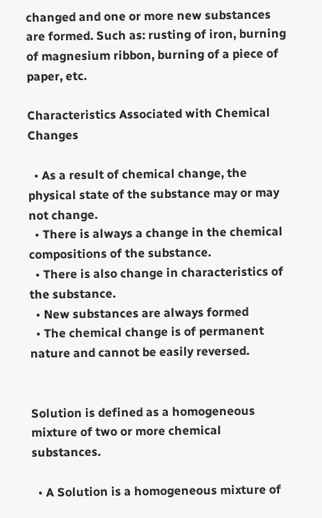changed and one or more new substances are formed. Such as: rusting of iron, burning of magnesium ribbon, burning of a piece of paper, etc.

Characteristics Associated with Chemical Changes

  • As a result of chemical change, the physical state of the substance may or may not change.
  • There is always a change in the chemical compositions of the substance.
  • There is also change in characteristics of the substance.
  • New substances are always formed
  • The chemical change is of permanent nature and cannot be easily reversed.


Solution is defined as a homogeneous mixture of two or more chemical substances.

  • A Solution is a homogeneous mixture of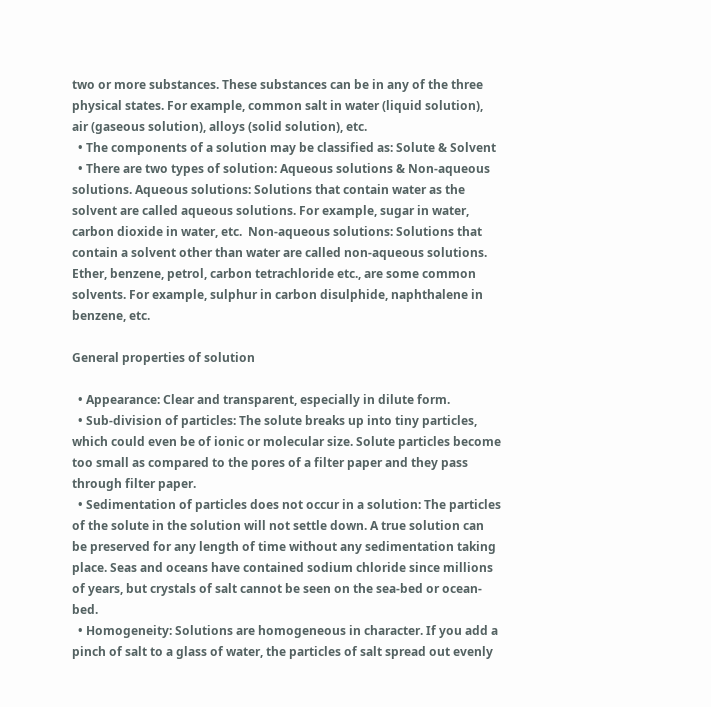two or more substances. These substances can be in any of the three physical states. For example, common salt in water (liquid solution), air (gaseous solution), alloys (solid solution), etc.
  • The components of a solution may be classified as: Solute & Solvent
  • There are two types of solution: Aqueous solutions & Non-aqueous solutions. Aqueous solutions: Solutions that contain water as the solvent are called aqueous solutions. For example, sugar in water, carbon dioxide in water, etc.  Non-aqueous solutions: Solutions that contain a solvent other than water are called non-aqueous solutions. Ether, benzene, petrol, carbon tetrachloride etc., are some common solvents. For example, sulphur in carbon disulphide, naphthalene in benzene, etc.

General properties of solution

  • Appearance: Clear and transparent, especially in dilute form.
  • Sub-division of particles: The solute breaks up into tiny particles, which could even be of ionic or molecular size. Solute particles become too small as compared to the pores of a filter paper and they pass through filter paper.
  • Sedimentation of particles does not occur in a solution: The particles of the solute in the solution will not settle down. A true solution can be preserved for any length of time without any sedimentation taking place. Seas and oceans have contained sodium chloride since millions of years, but crystals of salt cannot be seen on the sea-bed or ocean-bed.
  • Homogeneity: Solutions are homogeneous in character. If you add a pinch of salt to a glass of water, the particles of salt spread out evenly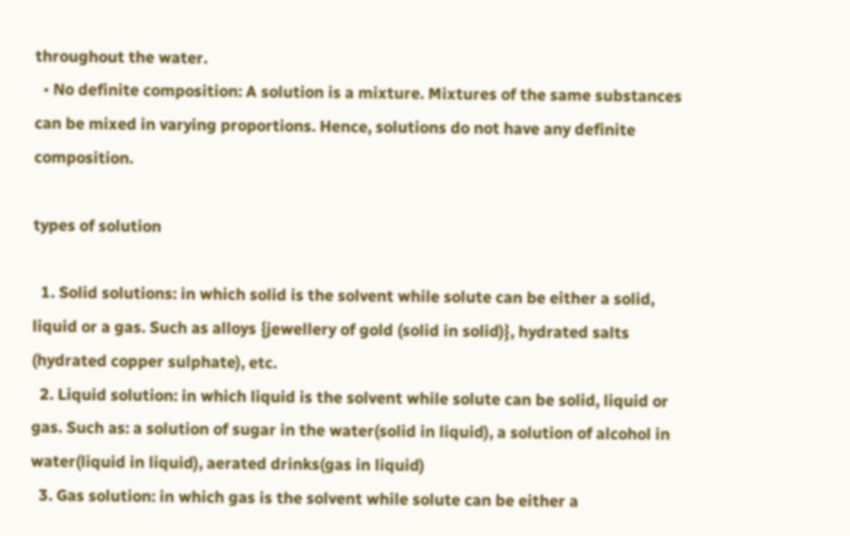throughout the water.
  • No definite composition: A solution is a mixture. Mixtures of the same substances can be mixed in varying proportions. Hence, solutions do not have any definite composition.

types of solution

  1. Solid solutions: in which solid is the solvent while solute can be either a solid, liquid or a gas. Such as alloys {jewellery of gold (solid in solid)}, hydrated salts (hydrated copper sulphate), etc.
  2. Liquid solution: in which liquid is the solvent while solute can be solid, liquid or gas. Such as: a solution of sugar in the water(solid in liquid), a solution of alcohol in water(liquid in liquid), aerated drinks(gas in liquid)
  3. Gas solution: in which gas is the solvent while solute can be either a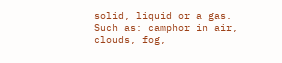solid, liquid or a gas. Such as: camphor in air, clouds, fog,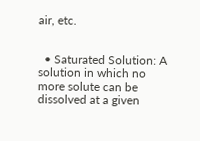air, etc.


  • Saturated Solution: A solution in which no more solute can be dissolved at a given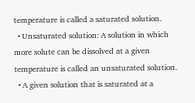temperature is called a saturated solution.
  • Unsaturated solution: A solution in which more solute can be dissolved at a given temperature is called an unsaturated solution.
  • A given solution that is saturated at a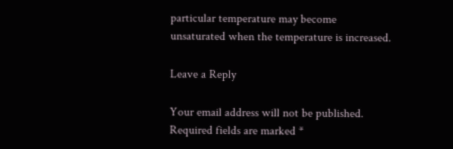particular temperature may become unsaturated when the temperature is increased.

Leave a Reply

Your email address will not be published. Required fields are marked *